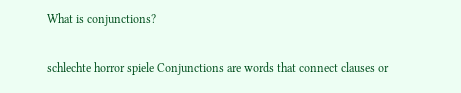What is conjunctions?

schlechte horror spiele Conjunctions are words that connect clauses or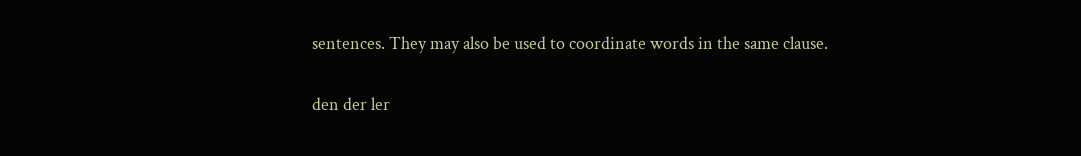sentences. They may also be used to coordinate words in the same clause.

den der ler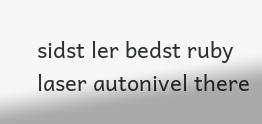sidst ler bedst ruby laser autonivel there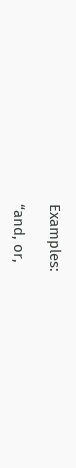Examples:

“and, or,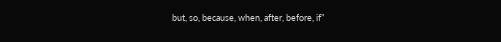but, so, because, when, after, before, if”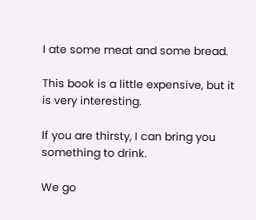I ate some meat and some bread.

This book is a little expensive, but it is very interesting.

If you are thirsty, I can bring you something to drink.

We go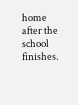home after the school finishes.